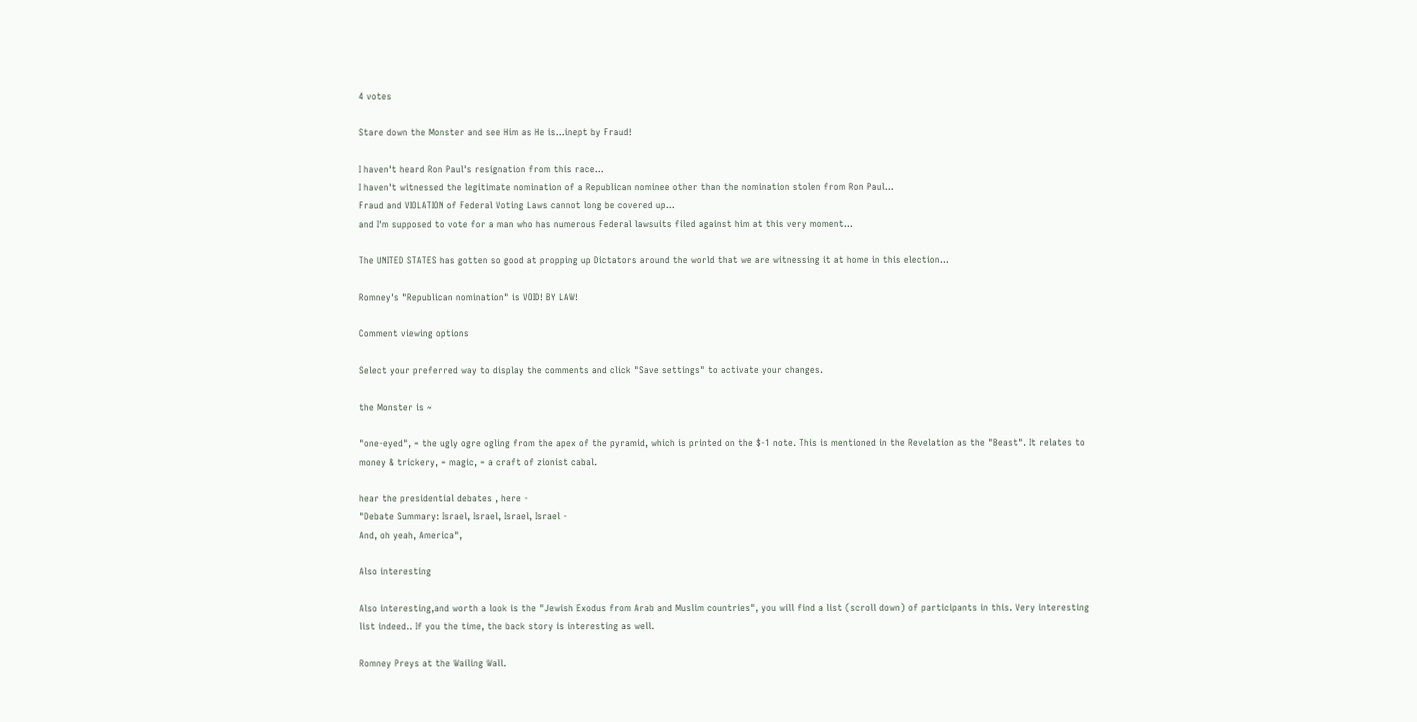4 votes

Stare down the Monster and see Him as He is...inept by Fraud!

I haven't heard Ron Paul's resignation from this race...
I haven't witnessed the legitimate nomination of a Republican nominee other than the nomination stolen from Ron Paul...
Fraud and VIOLATION of Federal Voting Laws cannot long be covered up...
and I'm supposed to vote for a man who has numerous Federal lawsuits filed against him at this very moment...

The UNITED STATES has gotten so good at propping up Dictators around the world that we are witnessing it at home in this election...

Romney's "Republican nomination" is VOID! BY LAW!

Comment viewing options

Select your preferred way to display the comments and click "Save settings" to activate your changes.

the Monster is ~

"one-eyed", = the ugly ogre ogling from the apex of the pyramid, which is printed on the $-1 note. This is mentioned in the Revelation as the "Beast". It relates to money & trickery, = magic, = a craft of zionist cabal.

hear the presidential debates , here -
"Debate Summary: Israel, Israel, Israel, Israel -
And, oh yeah, America",

Also interesting

Also interesting,and worth a look is the "Jewish Exodus from Arab and Muslim countries", you will find a list (scroll down) of participants in this. Very interesting list indeed.. If you the time, the back story is interesting as well.

Romney Preys at the Wailing Wall.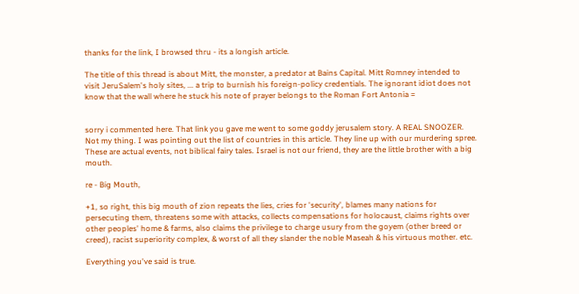thanks for the link, I browsed thru - its a longish article.

The title of this thread is about Mitt, the monster, a predator at Bains Capital. Mitt Romney intended to visit JeruSalem's holy sites, ... a trip to burnish his foreign-policy credentials. The ignorant idiot does not know that the wall where he stuck his note of prayer belongs to the Roman Fort Antonia =


sorry i commented here. That link you gave me went to some goddy jerusalem story. A REAL SNOOZER. Not my thing. I was pointing out the list of countries in this article. They line up with our murdering spree.
These are actual events, not biblical fairy tales. Israel is not our friend, they are the little brother with a big mouth.

re - Big Mouth,

+1, so right, this big mouth of zion repeats the lies, cries for 'security', blames many nations for persecuting them, threatens some with attacks, collects compensations for holocaust, claims rights over other peoples' home & farms, also claims the privilege to charge usury from the goyem (other breed or creed), racist superiority complex, & worst of all they slander the noble Maseah & his virtuous mother. etc.

Everything you've said is true.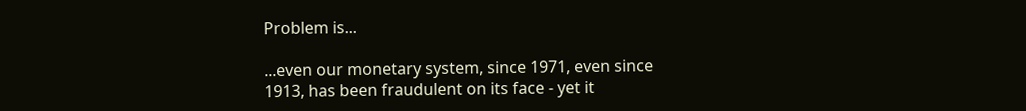Problem is...

...even our monetary system, since 1971, even since 1913, has been fraudulent on its face - yet it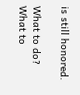is still honored.

What to do? What to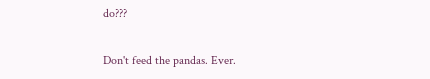do???

Don't feed the pandas. Ever.